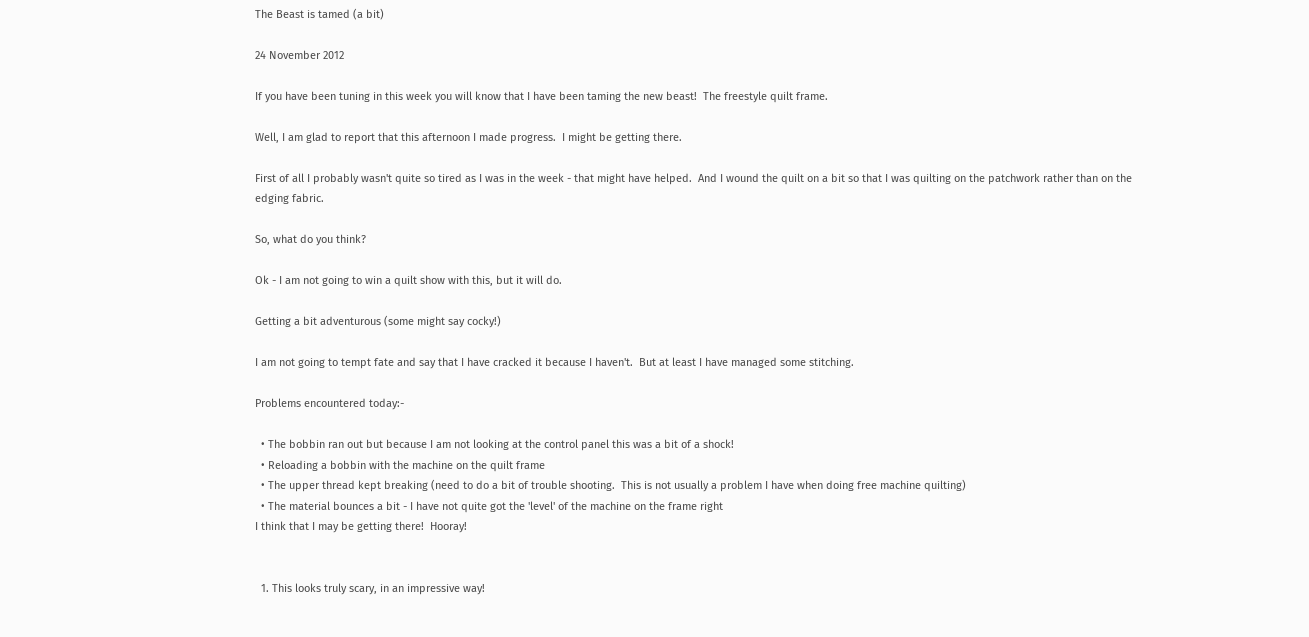The Beast is tamed (a bit)

24 November 2012

If you have been tuning in this week you will know that I have been taming the new beast!  The freestyle quilt frame.

Well, I am glad to report that this afternoon I made progress.  I might be getting there.

First of all I probably wasn't quite so tired as I was in the week - that might have helped.  And I wound the quilt on a bit so that I was quilting on the patchwork rather than on the edging fabric.

So, what do you think?

Ok - I am not going to win a quilt show with this, but it will do.

Getting a bit adventurous (some might say cocky!)

I am not going to tempt fate and say that I have cracked it because I haven't.  But at least I have managed some stitching.

Problems encountered today:-

  • The bobbin ran out but because I am not looking at the control panel this was a bit of a shock!
  • Reloading a bobbin with the machine on the quilt frame
  • The upper thread kept breaking (need to do a bit of trouble shooting.  This is not usually a problem I have when doing free machine quilting)
  • The material bounces a bit - I have not quite got the 'level' of the machine on the frame right
I think that I may be getting there!  Hooray!


  1. This looks truly scary, in an impressive way!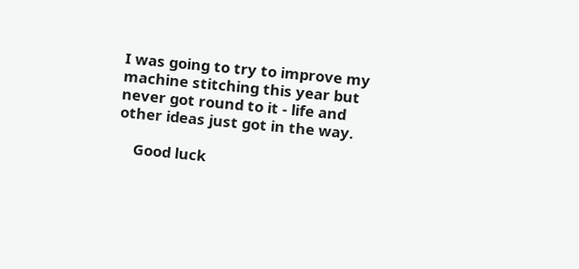I was going to try to improve my machine stitching this year but never got round to it - life and other ideas just got in the way.

    Good luck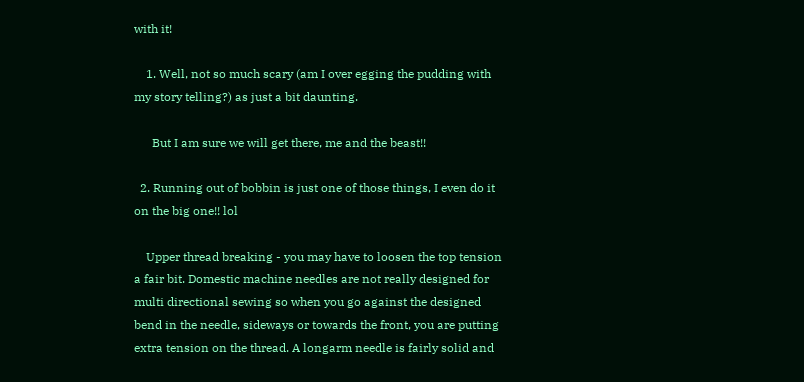with it!

    1. Well, not so much scary (am I over egging the pudding with my story telling?) as just a bit daunting.

      But I am sure we will get there, me and the beast!!

  2. Running out of bobbin is just one of those things, I even do it on the big one!! lol

    Upper thread breaking - you may have to loosen the top tension a fair bit. Domestic machine needles are not really designed for multi directional sewing so when you go against the designed bend in the needle, sideways or towards the front, you are putting extra tension on the thread. A longarm needle is fairly solid and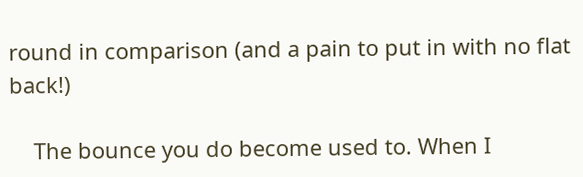round in comparison (and a pain to put in with no flat back!)

    The bounce you do become used to. When I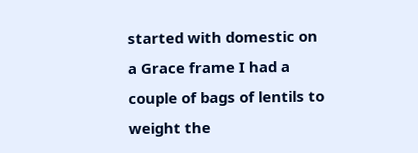started with domestic on a Grace frame I had a couple of bags of lentils to weight the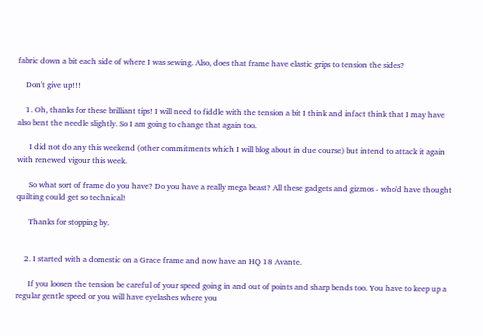fabric down a bit each side of where I was sewing. Also, does that frame have elastic grips to tension the sides?

    Don't give up!!!

    1. Oh, thanks for these brilliant tips! I will need to fiddle with the tension a bit I think and infact think that I may have also bent the needle slightly. So I am going to change that again too.

      I did not do any this weekend (other commitments which I will blog about in due course) but intend to attack it again with renewed vigour this week.

      So what sort of frame do you have? Do you have a really mega beast? All these gadgets and gizmos - who'd have thought quilting could get so technical!

      Thanks for stopping by.


    2. I started with a domestic on a Grace frame and now have an HQ 18 Avante.

      If you loosen the tension be careful of your speed going in and out of points and sharp bends too. You have to keep up a regular gentle speed or you will have eyelashes where you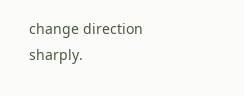change direction sharply.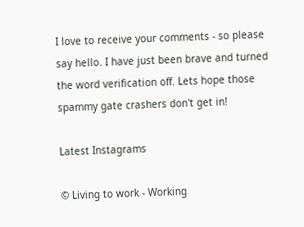I love to receive your comments - so please say hello. I have just been brave and turned the word verification off. Lets hope those spammy gate crashers don't get in!

Latest Instagrams

© Living to work - Working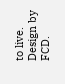to live. Design by FCD.